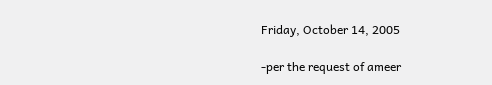Friday, October 14, 2005

-per the request of ameer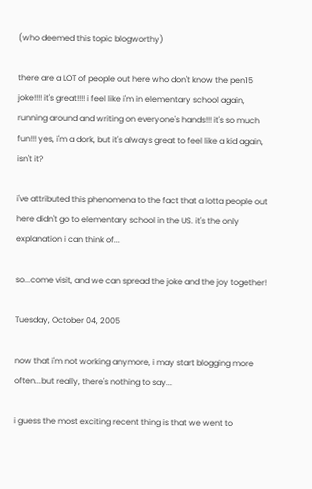(who deemed this topic blogworthy)

there are a LOT of people out here who don't know the pen15 joke!!!! it's great!!!! i feel like i'm in elementary school again, running around and writing on everyone's hands!!! it's so much fun!!! yes, i'm a dork, but it's always great to feel like a kid again, isn't it?

i've attributed this phenomena to the fact that a lotta people out here didn't go to elementary school in the US. it's the only explanation i can think of...

so...come visit, and we can spread the joke and the joy together!

Tuesday, October 04, 2005

now that i'm not working anymore, i may start blogging more often...but really, there's nothing to say...

i guess the most exciting recent thing is that we went to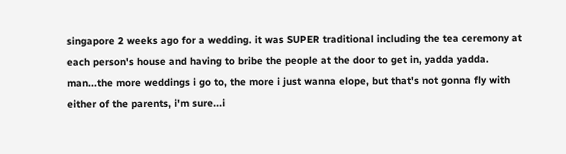singapore 2 weeks ago for a wedding. it was SUPER traditional including the tea ceremony at each person's house and having to bribe the people at the door to get in, yadda yadda. man...the more weddings i go to, the more i just wanna elope, but that's not gonna fly with either of the parents, i'm sure...i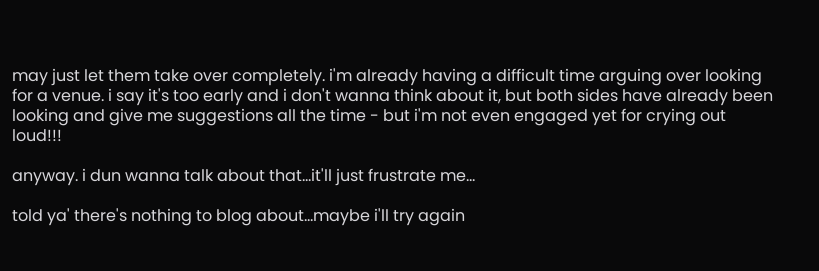may just let them take over completely. i'm already having a difficult time arguing over looking for a venue. i say it's too early and i don't wanna think about it, but both sides have already been looking and give me suggestions all the time - but i'm not even engaged yet for crying out loud!!!

anyway. i dun wanna talk about that...it'll just frustrate me...

told ya' there's nothing to blog about...maybe i'll try again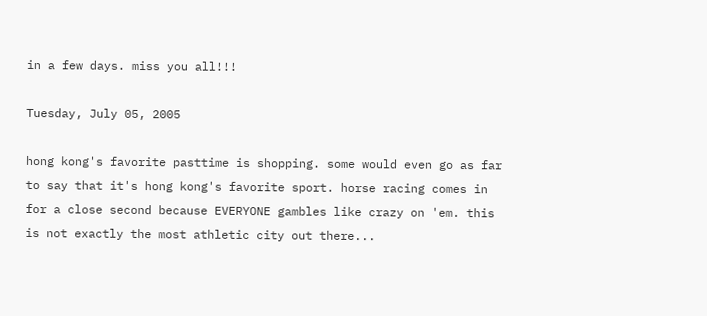in a few days. miss you all!!!

Tuesday, July 05, 2005

hong kong's favorite pasttime is shopping. some would even go as far to say that it's hong kong's favorite sport. horse racing comes in for a close second because EVERYONE gambles like crazy on 'em. this is not exactly the most athletic city out there...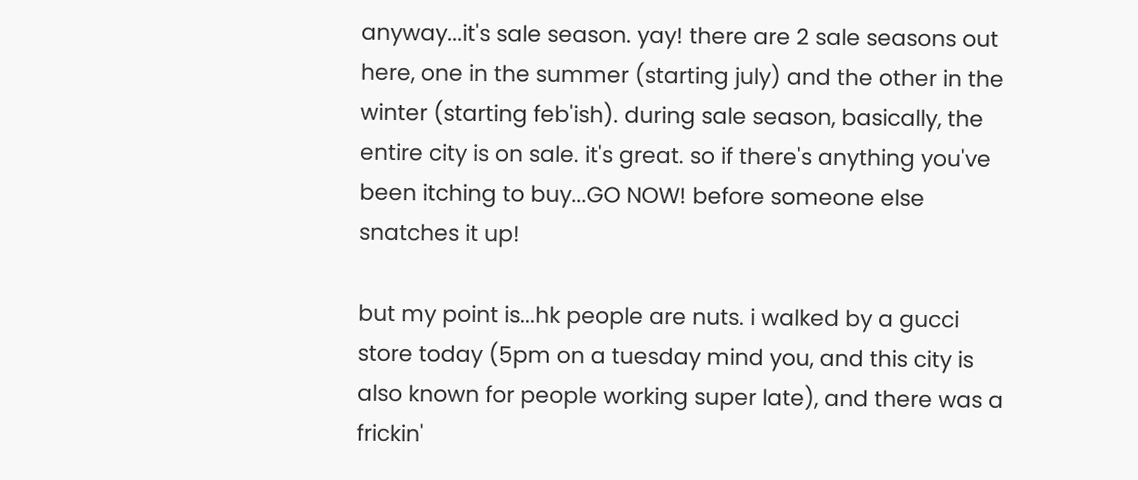anyway...it's sale season. yay! there are 2 sale seasons out here, one in the summer (starting july) and the other in the winter (starting feb'ish). during sale season, basically, the entire city is on sale. it's great. so if there's anything you've been itching to buy...GO NOW! before someone else snatches it up!

but my point is...hk people are nuts. i walked by a gucci store today (5pm on a tuesday mind you, and this city is also known for people working super late), and there was a frickin'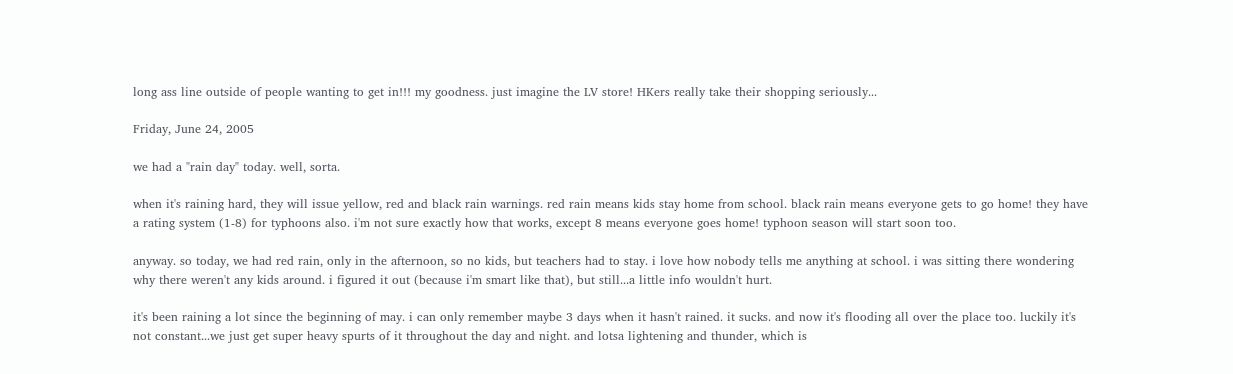long ass line outside of people wanting to get in!!! my goodness. just imagine the LV store! HKers really take their shopping seriously...

Friday, June 24, 2005

we had a "rain day" today. well, sorta.

when it's raining hard, they will issue yellow, red and black rain warnings. red rain means kids stay home from school. black rain means everyone gets to go home! they have a rating system (1-8) for typhoons also. i'm not sure exactly how that works, except 8 means everyone goes home! typhoon season will start soon too.

anyway. so today, we had red rain, only in the afternoon, so no kids, but teachers had to stay. i love how nobody tells me anything at school. i was sitting there wondering why there weren't any kids around. i figured it out (because i'm smart like that), but still...a little info wouldn't hurt.

it's been raining a lot since the beginning of may. i can only remember maybe 3 days when it hasn't rained. it sucks. and now it's flooding all over the place too. luckily it's not constant...we just get super heavy spurts of it throughout the day and night. and lotsa lightening and thunder, which is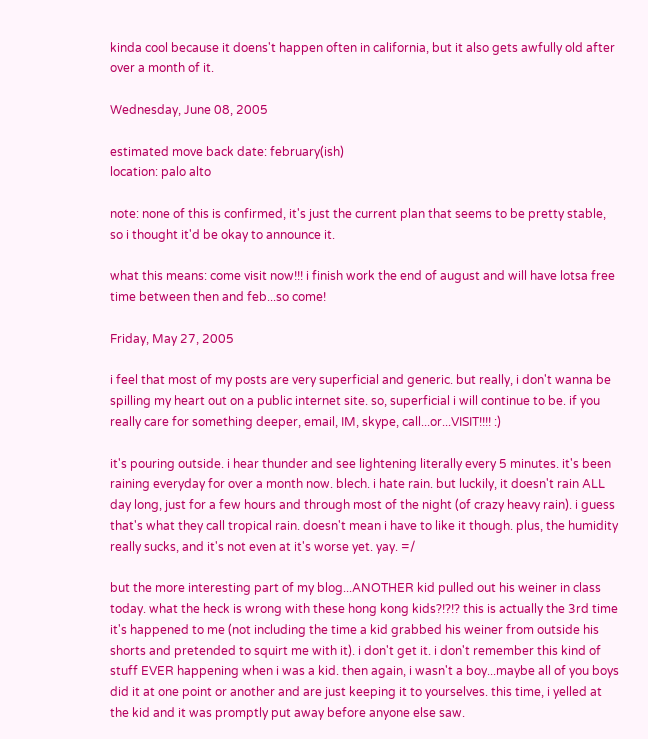kinda cool because it doens't happen often in california, but it also gets awfully old after over a month of it.

Wednesday, June 08, 2005

estimated move back date: february(ish)
location: palo alto

note: none of this is confirmed, it's just the current plan that seems to be pretty stable, so i thought it'd be okay to announce it.

what this means: come visit now!!! i finish work the end of august and will have lotsa free time between then and feb...so come!

Friday, May 27, 2005

i feel that most of my posts are very superficial and generic. but really, i don't wanna be spilling my heart out on a public internet site. so, superficial i will continue to be. if you really care for something deeper, email, IM, skype, call...or...VISIT!!!! :)

it's pouring outside. i hear thunder and see lightening literally every 5 minutes. it's been raining everyday for over a month now. blech. i hate rain. but luckily, it doesn't rain ALL day long, just for a few hours and through most of the night (of crazy heavy rain). i guess that's what they call tropical rain. doesn't mean i have to like it though. plus, the humidity really sucks, and it's not even at it's worse yet. yay. =/

but the more interesting part of my blog...ANOTHER kid pulled out his weiner in class today. what the heck is wrong with these hong kong kids?!?!? this is actually the 3rd time it's happened to me (not including the time a kid grabbed his weiner from outside his shorts and pretended to squirt me with it). i don't get it. i don't remember this kind of stuff EVER happening when i was a kid. then again, i wasn't a boy...maybe all of you boys did it at one point or another and are just keeping it to yourselves. this time, i yelled at the kid and it was promptly put away before anyone else saw.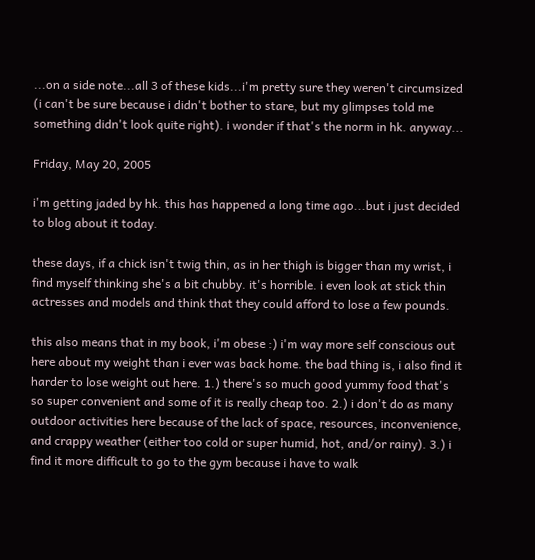...on a side note...all 3 of these kids...i'm pretty sure they weren't circumsized (i can't be sure because i didn't bother to stare, but my glimpses told me something didn't look quite right). i wonder if that's the norm in hk. anyway...

Friday, May 20, 2005

i'm getting jaded by hk. this has happened a long time ago...but i just decided to blog about it today.

these days, if a chick isn't twig thin, as in her thigh is bigger than my wrist, i find myself thinking she's a bit chubby. it's horrible. i even look at stick thin actresses and models and think that they could afford to lose a few pounds.

this also means that in my book, i'm obese :) i'm way more self conscious out here about my weight than i ever was back home. the bad thing is, i also find it harder to lose weight out here. 1.) there's so much good yummy food that's so super convenient and some of it is really cheap too. 2.) i don't do as many outdoor activities here because of the lack of space, resources, inconvenience, and crappy weather (either too cold or super humid, hot, and/or rainy). 3.) i find it more difficult to go to the gym because i have to walk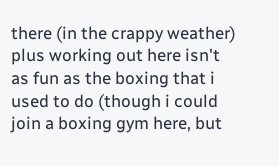there (in the crappy weather) plus working out here isn't as fun as the boxing that i used to do (though i could join a boxing gym here, but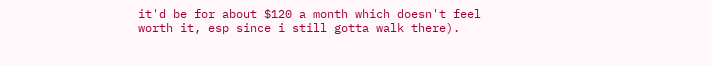it'd be for about $120 a month which doesn't feel worth it, esp since i still gotta walk there).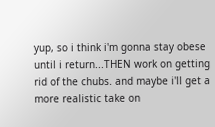yup, so i think i'm gonna stay obese until i return...THEN work on getting rid of the chubs. and maybe i'll get a more realistic take on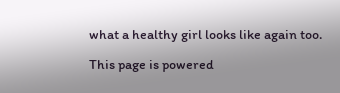what a healthy girl looks like again too.

This page is powered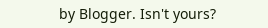by Blogger. Isn't yours?